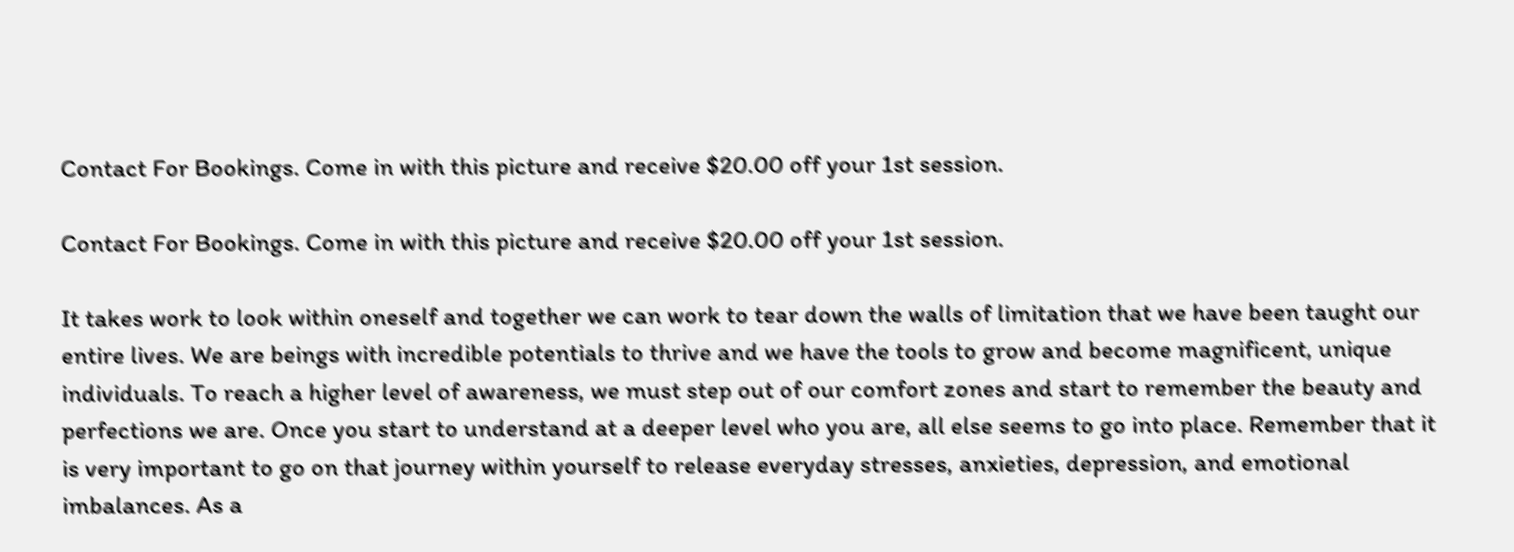Contact For Bookings. Come in with this picture and receive $20.00 off your 1st session.

Contact For Bookings. Come in with this picture and receive $20.00 off your 1st session.

It takes work to look within oneself and together we can work to tear down the walls of limitation that we have been taught our entire lives. We are beings with incredible potentials to thrive and we have the tools to grow and become magnificent, unique individuals. To reach a higher level of awareness, we must step out of our comfort zones and start to remember the beauty and perfections we are. Once you start to understand at a deeper level who you are, all else seems to go into place. Remember that it is very important to go on that journey within yourself to release everyday stresses, anxieties, depression, and emotional imbalances. As a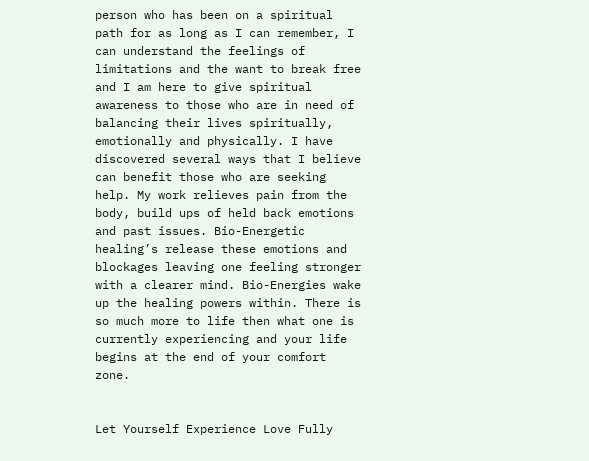person who has been on a spiritual path for as long as I can remember, I can understand the feelings of limitations and the want to break free and I am here to give spiritual awareness to those who are in need of balancing their lives spiritually, emotionally and physically. I have discovered several ways that I believe can benefit those who are seeking help. My work relieves pain from the body, build ups of held back emotions and past issues. Bio-Energetic healing’s release these emotions and blockages leaving one feeling stronger with a clearer mind. Bio-Energies wake up the healing powers within. There is so much more to life then what one is currently experiencing and your life begins at the end of your comfort zone.


Let Yourself Experience Love Fully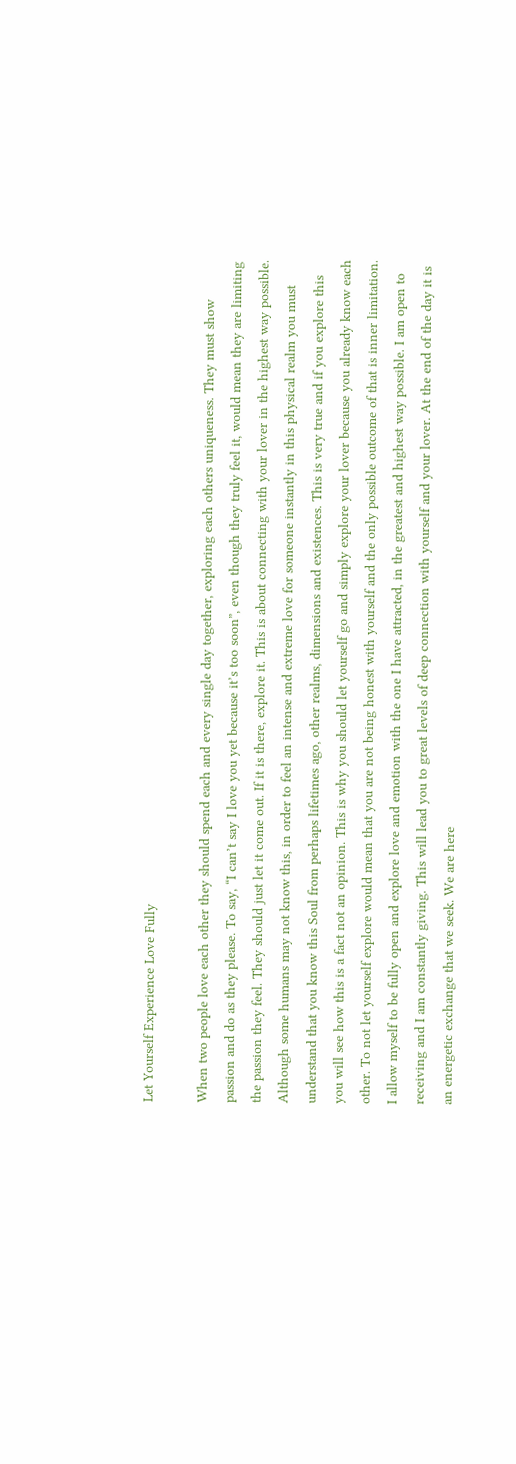Let Yourself Experience Love Fully

When two people love each other they should spend each and every single day together, exploring each others uniqueness. They must show passion and do as they please. To say, “I can’t say I love you yet because it’s too soon”, even though they truly feel it, would mean they are limiting the passion they feel. They should just let it come out. If it is there, explore it. This is about connecting with your lover in the highest way possible. Although some humans may not know this, in order to feel an intense and extreme love for someone instantly in this physical realm you must understand that you know this Soul from perhaps lifetimes ago, other realms, dimensions and existences. This is very true and if you explore this you will see how this is a fact not an opinion. This is why you should let yourself go and simply explore your lover because you already know each other. To not let yourself explore would mean that you are not being honest with yourself and the only possible outcome of that is inner limitation. I allow myself to be fully open and explore love and emotion with the one I have attracted, in the greatest and highest way possible. I am open to receiving and I am constantly giving. This will lead you to great levels of deep connection with yourself and your lover. At the end of the day it is an energetic exchange that we seek. We are here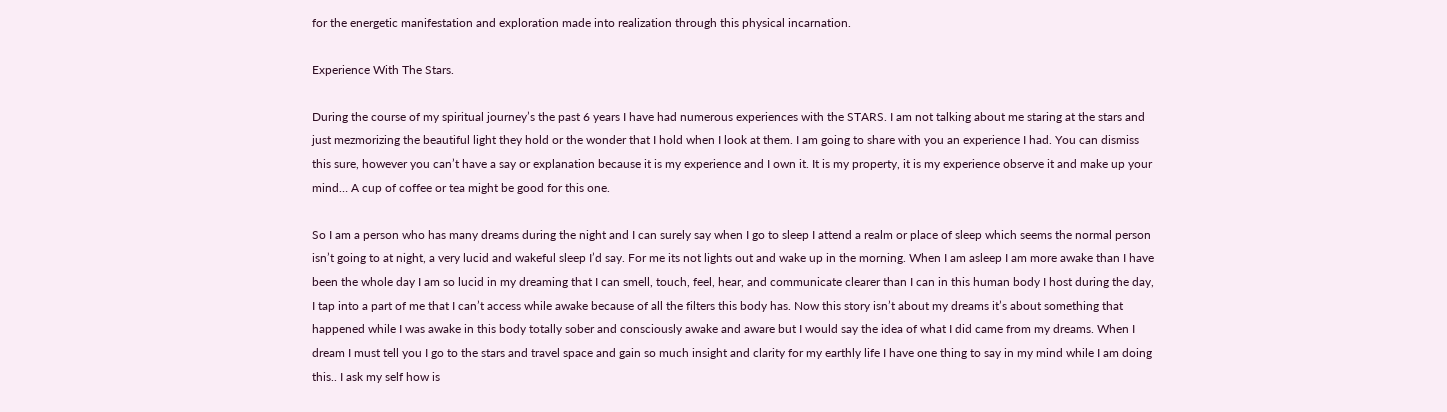for the energetic manifestation and exploration made into realization through this physical incarnation.

Experience With The Stars.

During the course of my spiritual journey’s the past 6 years I have had numerous experiences with the STARS. I am not talking about me staring at the stars and just mezmorizing the beautiful light they hold or the wonder that I hold when I look at them. I am going to share with you an experience I had. You can dismiss this sure, however you can’t have a say or explanation because it is my experience and I own it. It is my property, it is my experience observe it and make up your mind… A cup of coffee or tea might be good for this one.

So I am a person who has many dreams during the night and I can surely say when I go to sleep I attend a realm or place of sleep which seems the normal person isn’t going to at night, a very lucid and wakeful sleep I’d say. For me its not lights out and wake up in the morning. When I am asleep I am more awake than I have been the whole day I am so lucid in my dreaming that I can smell, touch, feel, hear, and communicate clearer than I can in this human body I host during the day, I tap into a part of me that I can’t access while awake because of all the filters this body has. Now this story isn’t about my dreams it’s about something that happened while I was awake in this body totally sober and consciously awake and aware but I would say the idea of what I did came from my dreams. When I dream I must tell you I go to the stars and travel space and gain so much insight and clarity for my earthly life I have one thing to say in my mind while I am doing this.. I ask my self how is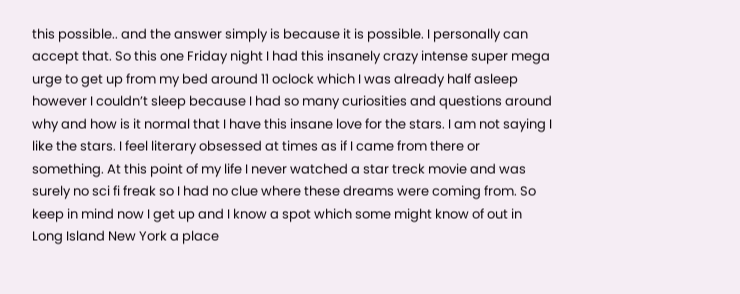this possible.. and the answer simply is because it is possible. I personally can accept that. So this one Friday night I had this insanely crazy intense super mega urge to get up from my bed around 11 oclock which I was already half asleep however I couldn’t sleep because I had so many curiosities and questions around why and how is it normal that I have this insane love for the stars. I am not saying I like the stars. I feel literary obsessed at times as if I came from there or something. At this point of my life I never watched a star treck movie and was surely no sci fi freak so I had no clue where these dreams were coming from. So keep in mind now I get up and I know a spot which some might know of out in Long Island New York a place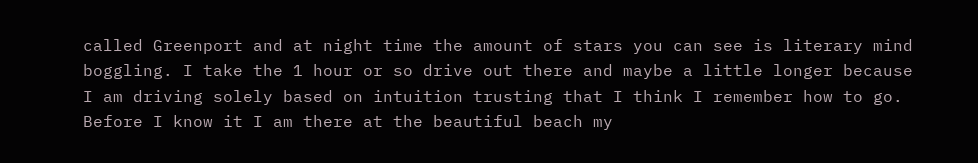called Greenport and at night time the amount of stars you can see is literary mind boggling. I take the 1 hour or so drive out there and maybe a little longer because I am driving solely based on intuition trusting that I think I remember how to go. Before I know it I am there at the beautiful beach my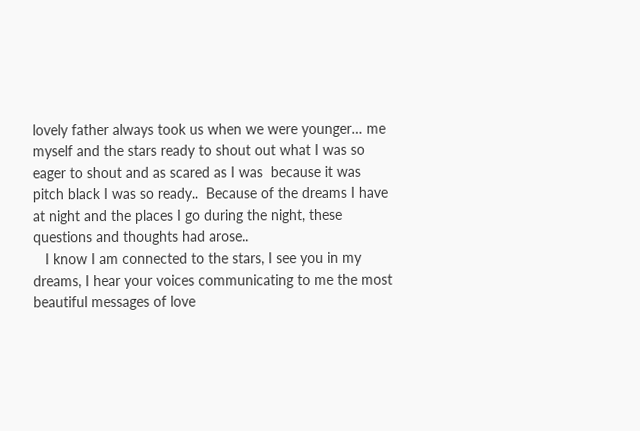lovely father always took us when we were younger… me myself and the stars ready to shout out what I was so eager to shout and as scared as I was  because it was pitch black I was so ready..  Because of the dreams I have at night and the places I go during the night, these questions and thoughts had arose..
   I know I am connected to the stars, I see you in my dreams, I hear your voices communicating to me the most beautiful messages of love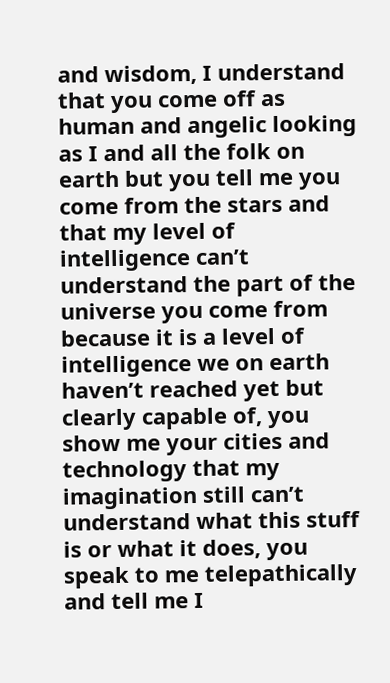and wisdom, I understand that you come off as human and angelic looking as I and all the folk on earth but you tell me you come from the stars and that my level of intelligence can’t understand the part of the universe you come from because it is a level of intelligence we on earth haven’t reached yet but clearly capable of, you show me your cities and technology that my imagination still can’t understand what this stuff is or what it does, you speak to me telepathically and tell me I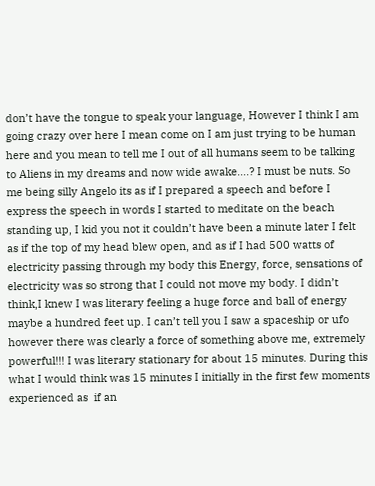don’t have the tongue to speak your language, However I think I am going crazy over here I mean come on I am just trying to be human here and you mean to tell me I out of all humans seem to be talking to Aliens in my dreams and now wide awake….? I must be nuts. So me being silly Angelo its as if I prepared a speech and before I express the speech in words I started to meditate on the beach standing up, I kid you not it couldn’t have been a minute later I felt as if the top of my head blew open, and as if I had 500 watts of electricity passing through my body this Energy, force, sensations of electricity was so strong that I could not move my body. I didn’t think,I knew I was literary feeling a huge force and ball of energy maybe a hundred feet up. I can’t tell you I saw a spaceship or ufo however there was clearly a force of something above me, extremely powerful!!! I was literary stationary for about 15 minutes. During this what I would think was 15 minutes I initially in the first few moments experienced as  if an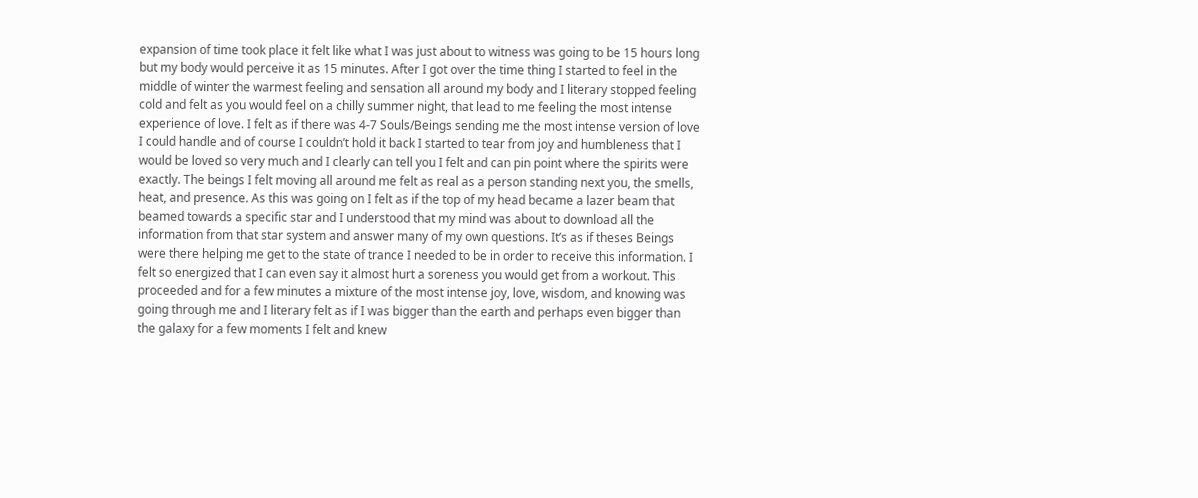expansion of time took place it felt like what I was just about to witness was going to be 15 hours long but my body would perceive it as 15 minutes. After I got over the time thing I started to feel in the middle of winter the warmest feeling and sensation all around my body and I literary stopped feeling cold and felt as you would feel on a chilly summer night, that lead to me feeling the most intense experience of love. I felt as if there was 4-7 Souls/Beings sending me the most intense version of love I could handle and of course I couldn’t hold it back I started to tear from joy and humbleness that I would be loved so very much and I clearly can tell you I felt and can pin point where the spirits were exactly. The beings I felt moving all around me felt as real as a person standing next you, the smells, heat, and presence. As this was going on I felt as if the top of my head became a lazer beam that beamed towards a specific star and I understood that my mind was about to download all the information from that star system and answer many of my own questions. It’s as if theses Beings were there helping me get to the state of trance I needed to be in order to receive this information. I felt so energized that I can even say it almost hurt a soreness you would get from a workout. This proceeded and for a few minutes a mixture of the most intense joy, love, wisdom, and knowing was going through me and I literary felt as if I was bigger than the earth and perhaps even bigger than the galaxy for a few moments I felt and knew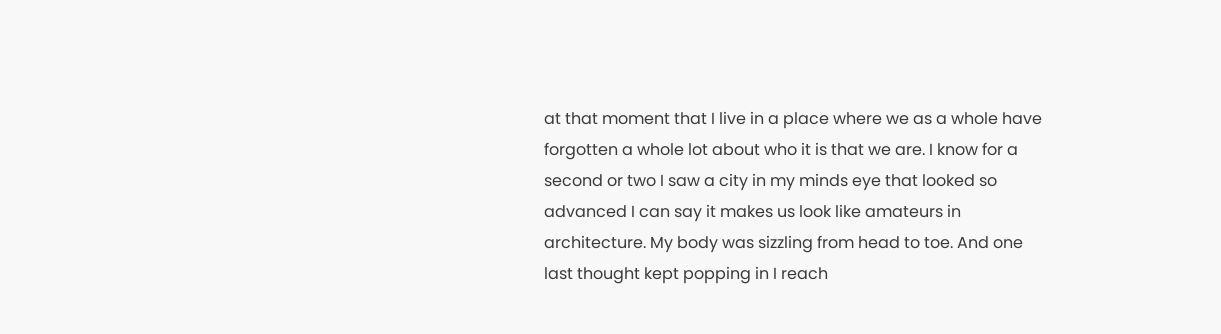at that moment that I live in a place where we as a whole have forgotten a whole lot about who it is that we are. I know for a second or two I saw a city in my minds eye that looked so advanced I can say it makes us look like amateurs in architecture. My body was sizzling from head to toe. And one last thought kept popping in I reach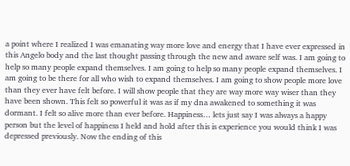a point where I realized I was emanating way more love and energy that I have ever expressed in this Angelo body and the last thought passing through the new and aware self was. I am going to help so many people expand themselves. I am going to help so many people expand themselves. I am going to be there for all who wish to expand themselves. I am going to show people more love than they ever have felt before. I will show people that they are way more way wiser than they have been shown. This felt so powerful it was as if my dna awakened to something it was dormant. I felt so alive more than ever before. Happiness… lets just say I was always a happy person but the level of happiness I held and hold after this is experience you would think I was depressed previously. Now the ending of this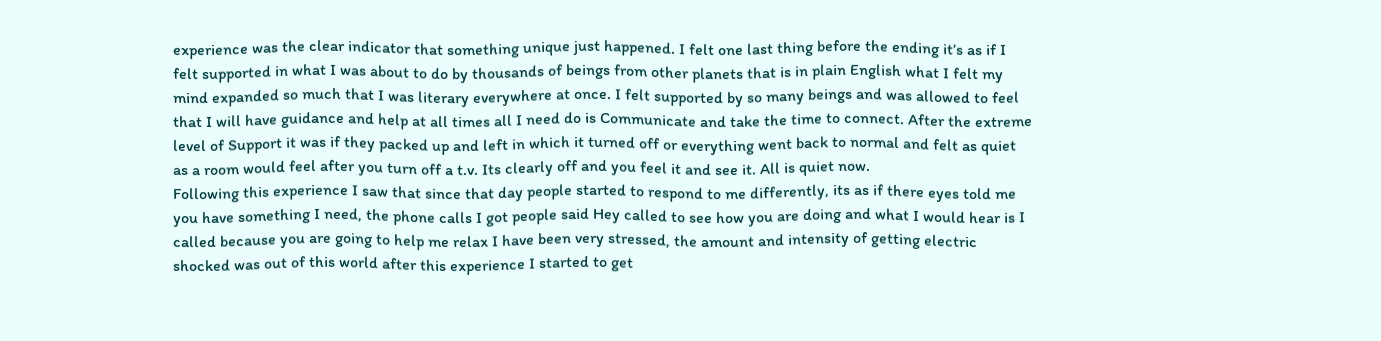experience was the clear indicator that something unique just happened. I felt one last thing before the ending it’s as if I felt supported in what I was about to do by thousands of beings from other planets that is in plain English what I felt my mind expanded so much that I was literary everywhere at once. I felt supported by so many beings and was allowed to feel that I will have guidance and help at all times all I need do is Communicate and take the time to connect. After the extreme level of Support it was if they packed up and left in which it turned off or everything went back to normal and felt as quiet as a room would feel after you turn off a t.v. Its clearly off and you feel it and see it. All is quiet now.
Following this experience I saw that since that day people started to respond to me differently, its as if there eyes told me you have something I need, the phone calls I got people said Hey called to see how you are doing and what I would hear is I called because you are going to help me relax I have been very stressed, the amount and intensity of getting electric shocked was out of this world after this experience I started to get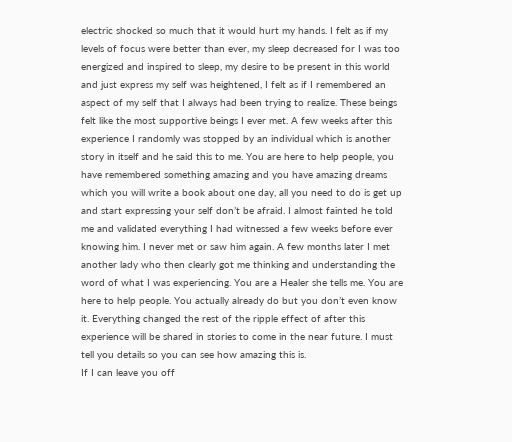electric shocked so much that it would hurt my hands. I felt as if my levels of focus were better than ever, my sleep decreased for I was too energized and inspired to sleep, my desire to be present in this world and just express my self was heightened, I felt as if I remembered an aspect of my self that I always had been trying to realize. These beings felt like the most supportive beings I ever met. A few weeks after this experience I randomly was stopped by an individual which is another story in itself and he said this to me. You are here to help people, you have remembered something amazing and you have amazing dreams which you will write a book about one day, all you need to do is get up and start expressing your self don’t be afraid. I almost fainted he told me and validated everything I had witnessed a few weeks before ever knowing him. I never met or saw him again. A few months later I met another lady who then clearly got me thinking and understanding the word of what I was experiencing. You are a Healer she tells me. You are here to help people. You actually already do but you don’t even know it. Everything changed the rest of the ripple effect of after this experience will be shared in stories to come in the near future. I must tell you details so you can see how amazing this is.
If I can leave you off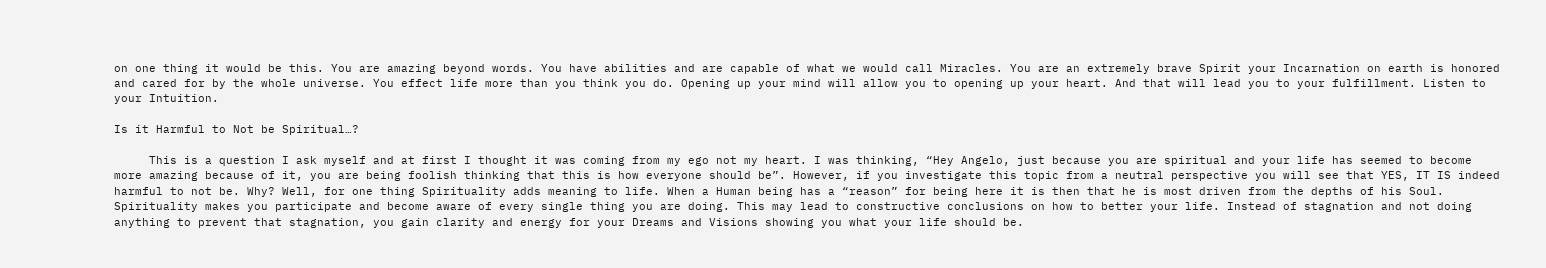on one thing it would be this. You are amazing beyond words. You have abilities and are capable of what we would call Miracles. You are an extremely brave Spirit your Incarnation on earth is honored and cared for by the whole universe. You effect life more than you think you do. Opening up your mind will allow you to opening up your heart. And that will lead you to your fulfillment. Listen to your Intuition.

Is it Harmful to Not be Spiritual…?

     This is a question I ask myself and at first I thought it was coming from my ego not my heart. I was thinking, “Hey Angelo, just because you are spiritual and your life has seemed to become more amazing because of it, you are being foolish thinking that this is how everyone should be”. However, if you investigate this topic from a neutral perspective you will see that YES, IT IS indeed harmful to not be. Why? Well, for one thing Spirituality adds meaning to life. When a Human being has a “reason” for being here it is then that he is most driven from the depths of his Soul. Spirituality makes you participate and become aware of every single thing you are doing. This may lead to constructive conclusions on how to better your life. Instead of stagnation and not doing anything to prevent that stagnation, you gain clarity and energy for your Dreams and Visions showing you what your life should be.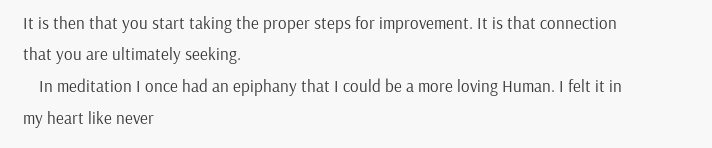It is then that you start taking the proper steps for improvement. It is that connection that you are ultimately seeking.
    In meditation I once had an epiphany that I could be a more loving Human. I felt it in my heart like never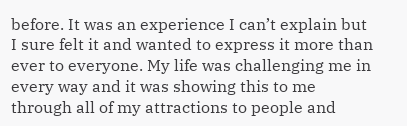before. It was an experience I can’t explain but I sure felt it and wanted to express it more than ever to everyone. My life was challenging me in every way and it was showing this to me through all of my attractions to people and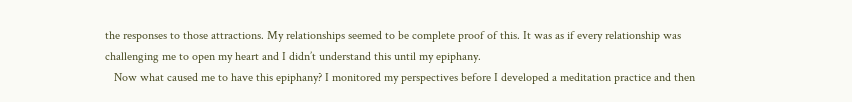the responses to those attractions. My relationships seemed to be complete proof of this. It was as if every relationship was challenging me to open my heart and I didn’t understand this until my epiphany.
   Now what caused me to have this epiphany? I monitored my perspectives before I developed a meditation practice and then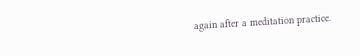again after a meditation practice.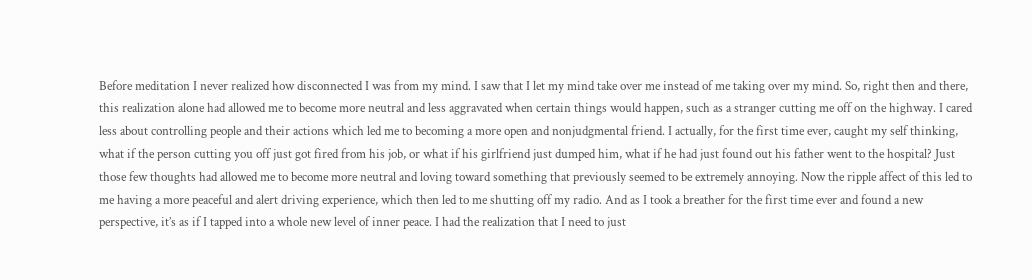Before meditation I never realized how disconnected I was from my mind. I saw that I let my mind take over me instead of me taking over my mind. So, right then and there, this realization alone had allowed me to become more neutral and less aggravated when certain things would happen, such as a stranger cutting me off on the highway. I cared less about controlling people and their actions which led me to becoming a more open and nonjudgmental friend. I actually, for the first time ever, caught my self thinking, what if the person cutting you off just got fired from his job, or what if his girlfriend just dumped him, what if he had just found out his father went to the hospital? Just those few thoughts had allowed me to become more neutral and loving toward something that previously seemed to be extremely annoying. Now the ripple affect of this led to me having a more peaceful and alert driving experience, which then led to me shutting off my radio. And as I took a breather for the first time ever and found a new perspective, it’s as if I tapped into a whole new level of inner peace. I had the realization that I need to just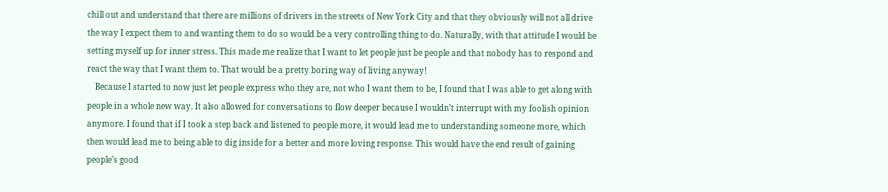chill out and understand that there are millions of drivers in the streets of New York City and that they obviously will not all drive the way I expect them to and wanting them to do so would be a very controlling thing to do. Naturally, with that attitude I would be setting myself up for inner stress. This made me realize that I want to let people just be people and that nobody has to respond and react the way that I want them to. That would be a pretty boring way of living anyway!
    Because I started to now just let people express who they are, not who I want them to be, I found that I was able to get along with people in a whole new way. It also allowed for conversations to flow deeper because I wouldn’t interrupt with my foolish opinion anymore. I found that if I took a step back and listened to people more, it would lead me to understanding someone more, which then would lead me to being able to dig inside for a better and more loving response. This would have the end result of gaining people’s good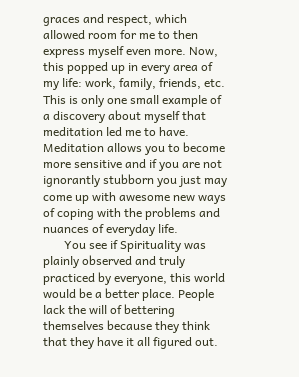graces and respect, which allowed room for me to then express myself even more. Now, this popped up in every area of my life: work, family, friends, etc. This is only one small example of a discovery about myself that meditation led me to have. Meditation allows you to become more sensitive and if you are not ignorantly stubborn you just may come up with awesome new ways of coping with the problems and nuances of everyday life.
       You see if Spirituality was plainly observed and truly practiced by everyone, this world would be a better place. People lack the will of bettering themselves because they think that they have it all figured out.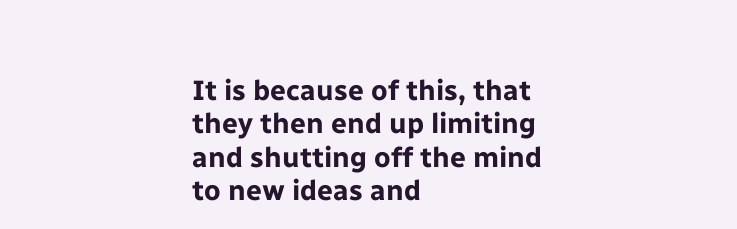It is because of this, that they then end up limiting and shutting off the mind to new ideas and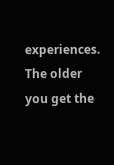experiences. The older you get the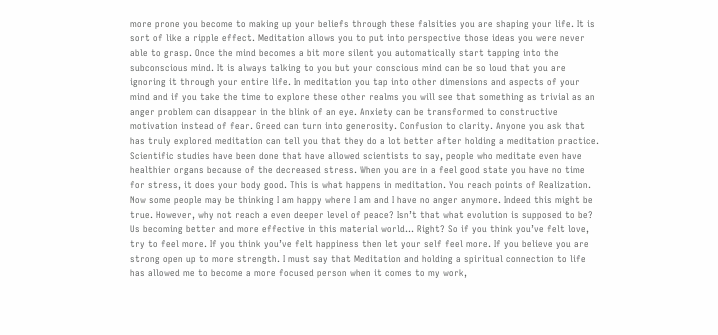more prone you become to making up your beliefs through these falsities you are shaping your life. It is sort of like a ripple effect. Meditation allows you to put into perspective those ideas you were never able to grasp. Once the mind becomes a bit more silent you automatically start tapping into the subconscious mind. It is always talking to you but your conscious mind can be so loud that you are ignoring it through your entire life. In meditation you tap into other dimensions and aspects of your mind and if you take the time to explore these other realms you will see that something as trivial as an anger problem can disappear in the blink of an eye. Anxiety can be transformed to constructive motivation instead of fear. Greed can turn into generosity. Confusion to clarity. Anyone you ask that has truly explored meditation can tell you that they do a lot better after holding a meditation practice. Scientific studies have been done that have allowed scientists to say, people who meditate even have healthier organs because of the decreased stress. When you are in a feel good state you have no time for stress, it does your body good. This is what happens in meditation. You reach points of Realization. Now some people may be thinking I am happy where I am and I have no anger anymore. Indeed this might be true. However, why not reach a even deeper level of peace? Isn’t that what evolution is supposed to be? Us becoming better and more effective in this material world… Right? So if you think you’ve felt love, try to feel more. If you think you’ve felt happiness then let your self feel more. If you believe you are strong open up to more strength. I must say that Meditation and holding a spiritual connection to life has allowed me to become a more focused person when it comes to my work,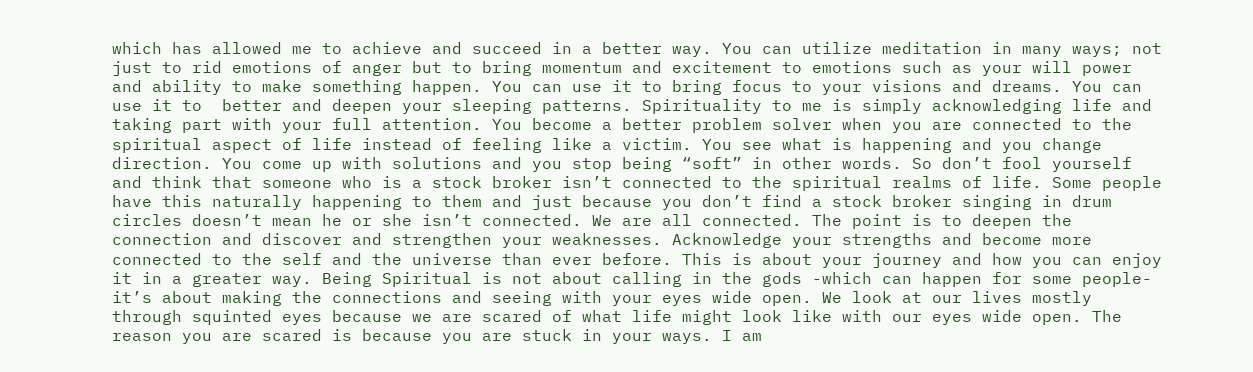which has allowed me to achieve and succeed in a better way. You can utilize meditation in many ways; not just to rid emotions of anger but to bring momentum and excitement to emotions such as your will power and ability to make something happen. You can use it to bring focus to your visions and dreams. You can use it to  better and deepen your sleeping patterns. Spirituality to me is simply acknowledging life and taking part with your full attention. You become a better problem solver when you are connected to the spiritual aspect of life instead of feeling like a victim. You see what is happening and you change direction. You come up with solutions and you stop being “soft” in other words. So don’t fool yourself and think that someone who is a stock broker isn’t connected to the spiritual realms of life. Some people have this naturally happening to them and just because you don’t find a stock broker singing in drum circles doesn’t mean he or she isn’t connected. We are all connected. The point is to deepen the connection and discover and strengthen your weaknesses. Acknowledge your strengths and become more connected to the self and the universe than ever before. This is about your journey and how you can enjoy it in a greater way. Being Spiritual is not about calling in the gods -which can happen for some people- it’s about making the connections and seeing with your eyes wide open. We look at our lives mostly through squinted eyes because we are scared of what life might look like with our eyes wide open. The reason you are scared is because you are stuck in your ways. I am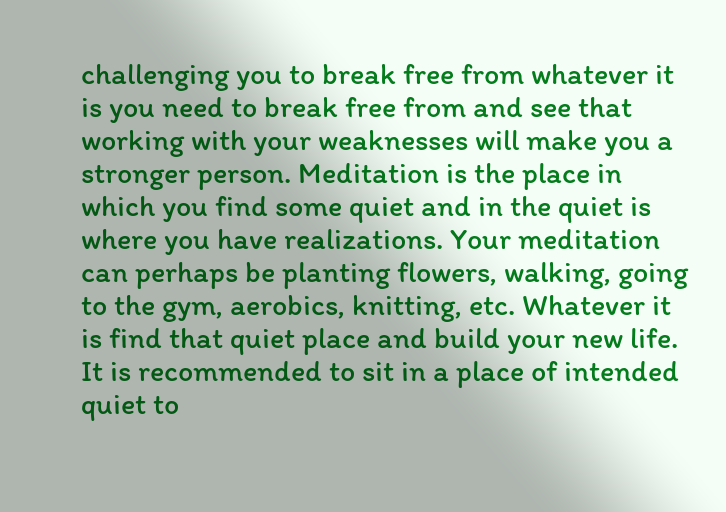challenging you to break free from whatever it is you need to break free from and see that working with your weaknesses will make you a stronger person. Meditation is the place in which you find some quiet and in the quiet is where you have realizations. Your meditation can perhaps be planting flowers, walking, going to the gym, aerobics, knitting, etc. Whatever it is find that quiet place and build your new life.
It is recommended to sit in a place of intended quiet to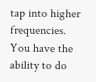tap into higher frequencies. You have the ability to do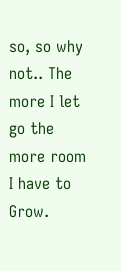so, so why not.. The more I let go the more room I have to Grow.